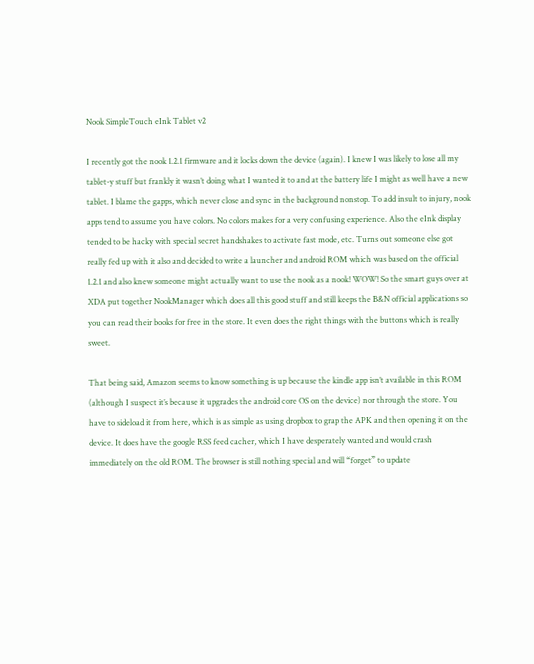Nook SimpleTouch eInk Tablet v2

I recently got the nook 1.2.1 firmware and it locks down the device (again). I knew I was likely to lose all my tablet-y stuff but frankly it wasn’t doing what I wanted it to and at the battery life I might as well have a new tablet. I blame the gapps, which never close and sync in the background nonstop. To add insult to injury, nook apps tend to assume you have colors. No colors makes for a very confusing experience. Also the eInk display tended to be hacky with special secret handshakes to activate fast mode, etc. Turns out someone else got really fed up with it also and decided to write a launcher and android ROM which was based on the official 1.2.1 and also knew someone might actually want to use the nook as a nook! WOW! So the smart guys over at XDA put together NookManager which does all this good stuff and still keeps the B&N official applications so you can read their books for free in the store. It even does the right things with the buttons which is really sweet.

That being said, Amazon seems to know something is up because the kindle app isn’t available in this ROM (although I suspect it’s because it upgrades the android core OS on the device) nor through the store. You have to sideload it from here, which is as simple as using dropbox to grap the APK and then opening it on the device. It does have the google RSS feed cacher, which I have desperately wanted and would crash immediately on the old ROM. The browser is still nothing special and will “forget” to update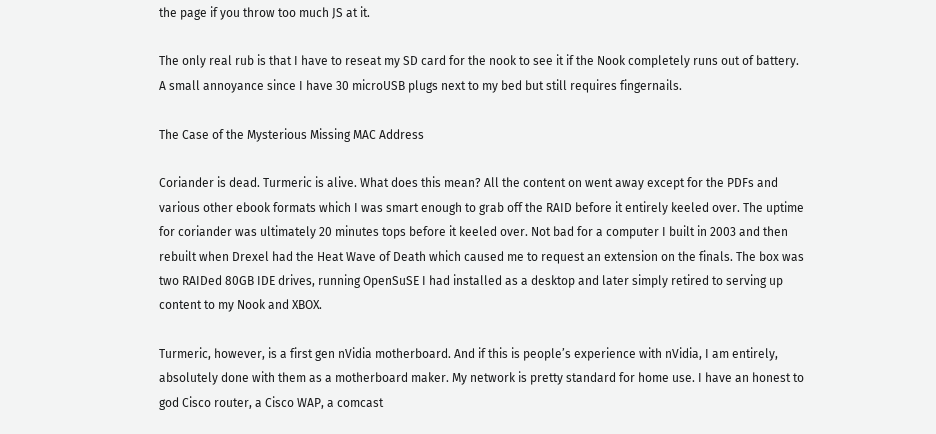the page if you throw too much JS at it.

The only real rub is that I have to reseat my SD card for the nook to see it if the Nook completely runs out of battery. A small annoyance since I have 30 microUSB plugs next to my bed but still requires fingernails.

The Case of the Mysterious Missing MAC Address

Coriander is dead. Turmeric is alive. What does this mean? All the content on went away except for the PDFs and various other ebook formats which I was smart enough to grab off the RAID before it entirely keeled over. The uptime for coriander was ultimately 20 minutes tops before it keeled over. Not bad for a computer I built in 2003 and then rebuilt when Drexel had the Heat Wave of Death which caused me to request an extension on the finals. The box was two RAIDed 80GB IDE drives, running OpenSuSE I had installed as a desktop and later simply retired to serving up content to my Nook and XBOX.

Turmeric, however, is a first gen nVidia motherboard. And if this is people’s experience with nVidia, I am entirely, absolutely done with them as a motherboard maker. My network is pretty standard for home use. I have an honest to god Cisco router, a Cisco WAP, a comcast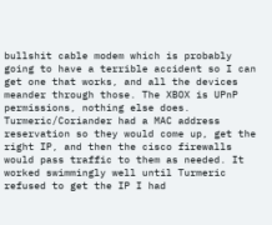bullshit cable modem which is probably going to have a terrible accident so I can get one that works, and all the devices meander through those. The XBOX is UPnP permissions, nothing else does. Turmeric/Coriander had a MAC address reservation so they would come up, get the right IP, and then the cisco firewalls would pass traffic to them as needed. It worked swimmingly well until Turmeric refused to get the IP I had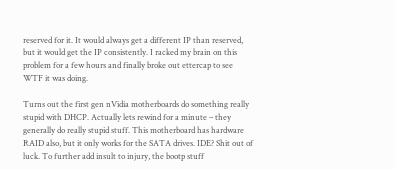reserved for it. It would always get a different IP than reserved, but it would get the IP consistently. I racked my brain on this problem for a few hours and finally broke out ettercap to see WTF it was doing.

Turns out the first gen nVidia motherboards do something really stupid with DHCP. Actually lets rewind for a minute – they generally do really stupid stuff. This motherboard has hardware RAID also, but it only works for the SATA drives. IDE? Shit out of luck. To further add insult to injury, the bootp stuff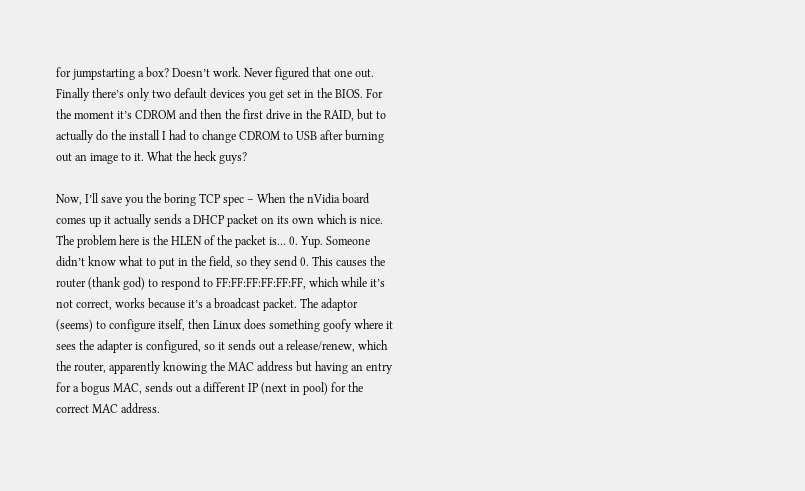for jumpstarting a box? Doesn’t work. Never figured that one out. Finally there’s only two default devices you get set in the BIOS. For the moment it’s CDROM and then the first drive in the RAID, but to actually do the install I had to change CDROM to USB after burning out an image to it. What the heck guys?

Now, I’ll save you the boring TCP spec – When the nVidia board comes up it actually sends a DHCP packet on its own which is nice. The problem here is the HLEN of the packet is… 0. Yup. Someone didn’t know what to put in the field, so they send 0. This causes the router (thank god) to respond to FF:FF:FF:FF:FF:FF, which while it’s not correct, works because it’s a broadcast packet. The adaptor (seems) to configure itself, then Linux does something goofy where it sees the adapter is configured, so it sends out a release/renew, which the router, apparently knowing the MAC address but having an entry for a bogus MAC, sends out a different IP (next in pool) for the correct MAC address.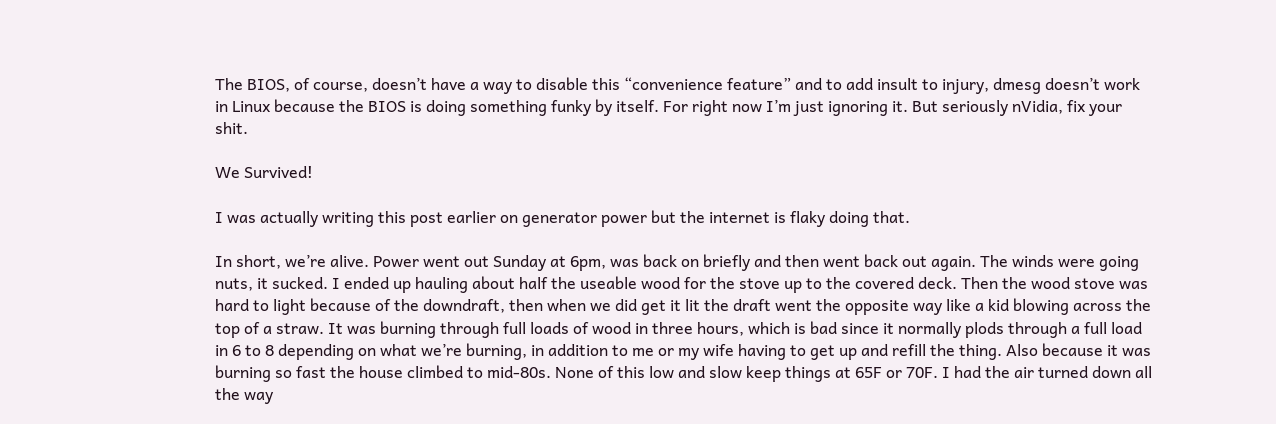The BIOS, of course, doesn’t have a way to disable this “convenience feature” and to add insult to injury, dmesg doesn’t work in Linux because the BIOS is doing something funky by itself. For right now I’m just ignoring it. But seriously nVidia, fix your shit.

We Survived!

I was actually writing this post earlier on generator power but the internet is flaky doing that.

In short, we’re alive. Power went out Sunday at 6pm, was back on briefly and then went back out again. The winds were going nuts, it sucked. I ended up hauling about half the useable wood for the stove up to the covered deck. Then the wood stove was hard to light because of the downdraft, then when we did get it lit the draft went the opposite way like a kid blowing across the top of a straw. It was burning through full loads of wood in three hours, which is bad since it normally plods through a full load in 6 to 8 depending on what we’re burning, in addition to me or my wife having to get up and refill the thing. Also because it was burning so fast the house climbed to mid-80s. None of this low and slow keep things at 65F or 70F. I had the air turned down all the way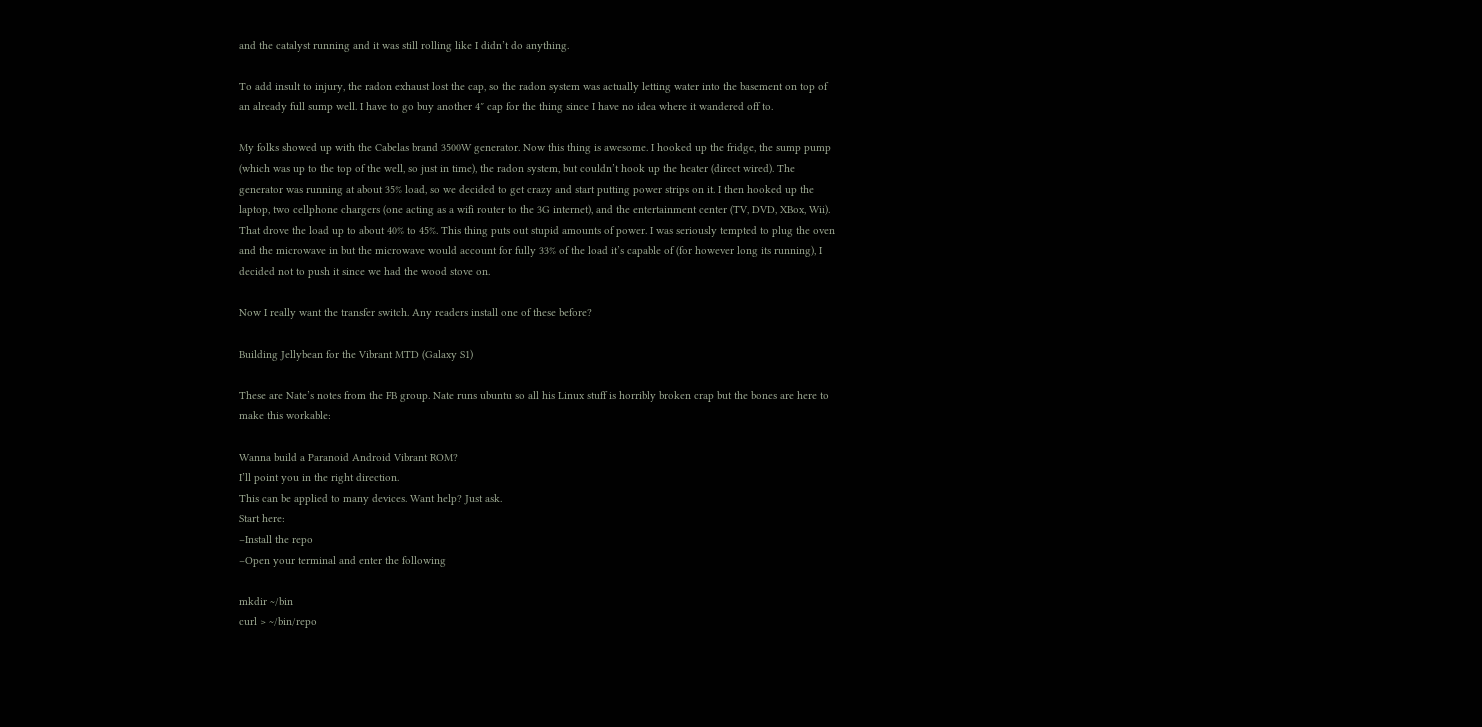and the catalyst running and it was still rolling like I didn’t do anything.

To add insult to injury, the radon exhaust lost the cap, so the radon system was actually letting water into the basement on top of an already full sump well. I have to go buy another 4″ cap for the thing since I have no idea where it wandered off to.

My folks showed up with the Cabelas brand 3500W generator. Now this thing is awesome. I hooked up the fridge, the sump pump (which was up to the top of the well, so just in time), the radon system, but couldn’t hook up the heater (direct wired). The generator was running at about 35% load, so we decided to get crazy and start putting power strips on it. I then hooked up the laptop, two cellphone chargers (one acting as a wifi router to the 3G internet), and the entertainment center (TV, DVD, XBox, Wii). That drove the load up to about 40% to 45%. This thing puts out stupid amounts of power. I was seriously tempted to plug the oven and the microwave in but the microwave would account for fully 33% of the load it’s capable of (for however long its running), I decided not to push it since we had the wood stove on.

Now I really want the transfer switch. Any readers install one of these before?

Building Jellybean for the Vibrant MTD (Galaxy S1)

These are Nate’s notes from the FB group. Nate runs ubuntu so all his Linux stuff is horribly broken crap but the bones are here to make this workable:

Wanna build a Paranoid Android Vibrant ROM?
I’ll point you in the right direction.
This can be applied to many devices. Want help? Just ask.
Start here:
–Install the repo
–Open your terminal and enter the following

mkdir ~/bin
curl > ~/bin/repo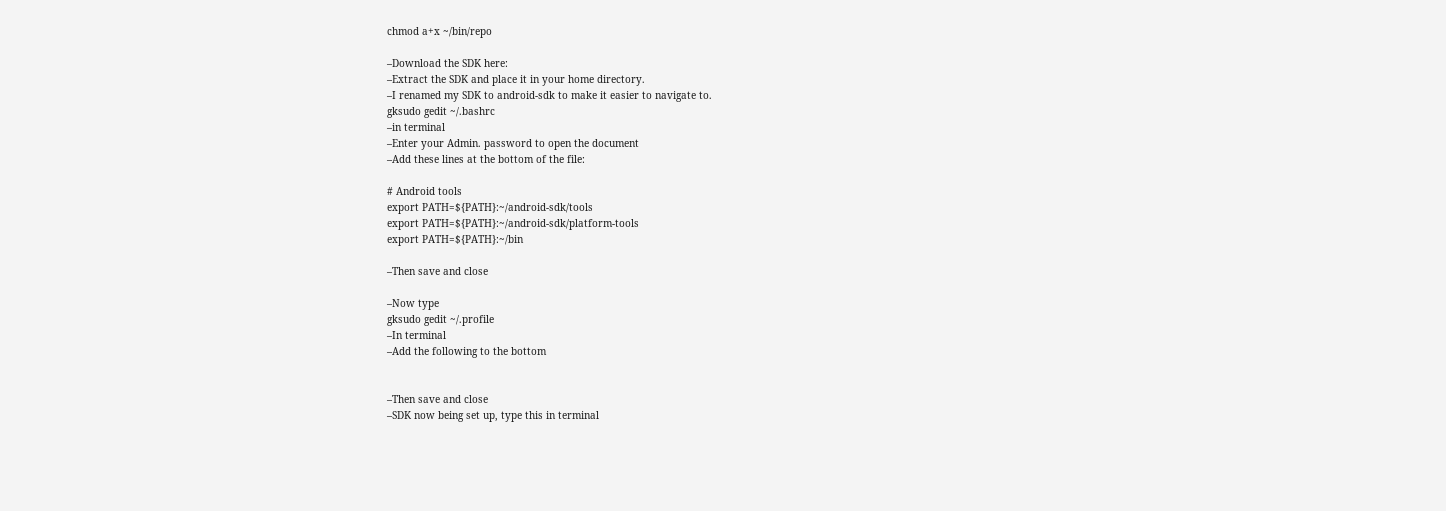chmod a+x ~/bin/repo

–Download the SDK here:
–Extract the SDK and place it in your home directory.
–I renamed my SDK to android-sdk to make it easier to navigate to.
gksudo gedit ~/.bashrc
–in terminal
–Enter your Admin. password to open the document
–Add these lines at the bottom of the file:

# Android tools
export PATH=${PATH}:~/android-sdk/tools
export PATH=${PATH}:~/android-sdk/platform-tools
export PATH=${PATH}:~/bin

–Then save and close

–Now type
gksudo gedit ~/.profile
–In terminal
–Add the following to the bottom


–Then save and close
–SDK now being set up, type this in terminal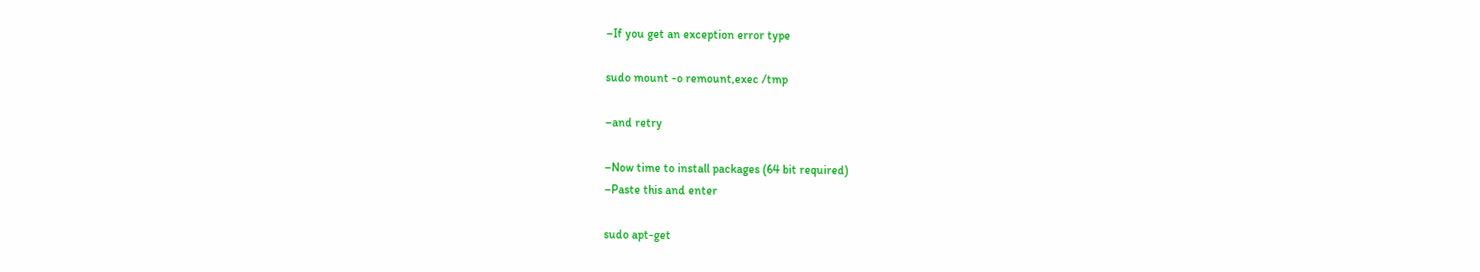–If you get an exception error type

sudo mount -o remount,exec /tmp

–and retry

–Now time to install packages (64 bit required)
–Paste this and enter

sudo apt-get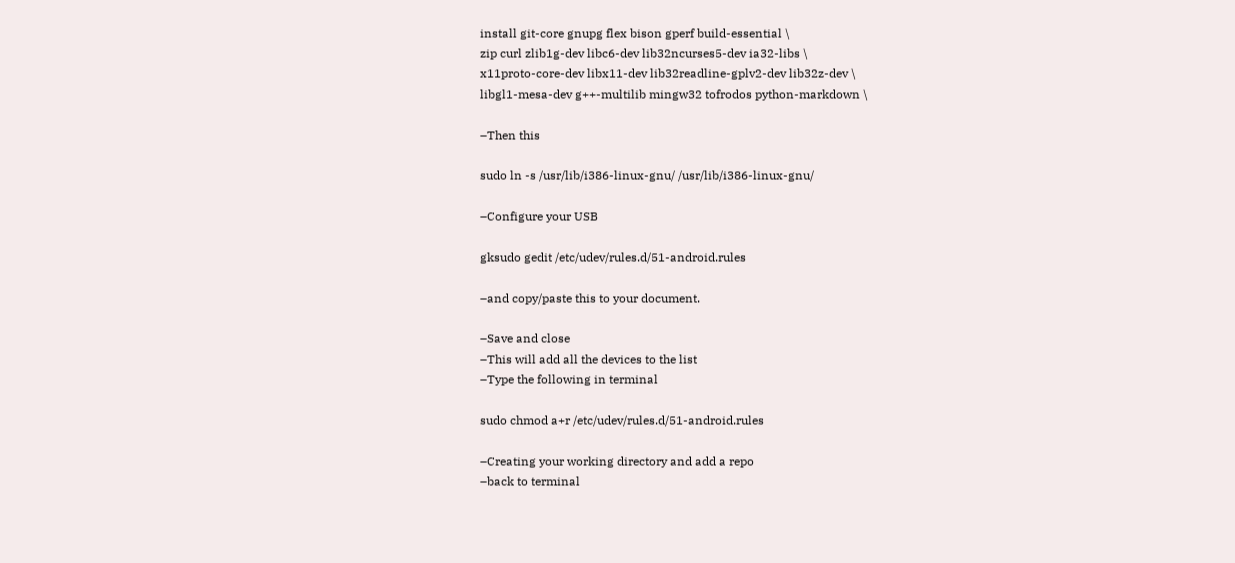install git-core gnupg flex bison gperf build-essential \
zip curl zlib1g-dev libc6-dev lib32ncurses5-dev ia32-libs \
x11proto-core-dev libx11-dev lib32readline-gplv2-dev lib32z-dev \
libgl1-mesa-dev g++-multilib mingw32 tofrodos python-markdown \

–Then this

sudo ln -s /usr/lib/i386-linux-gnu/ /usr/lib/i386-linux-gnu/

–Configure your USB

gksudo gedit /etc/udev/rules.d/51-android.rules

–and copy/paste this to your document.

–Save and close
–This will add all the devices to the list
–Type the following in terminal

sudo chmod a+r /etc/udev/rules.d/51-android.rules

–Creating your working directory and add a repo
–back to terminal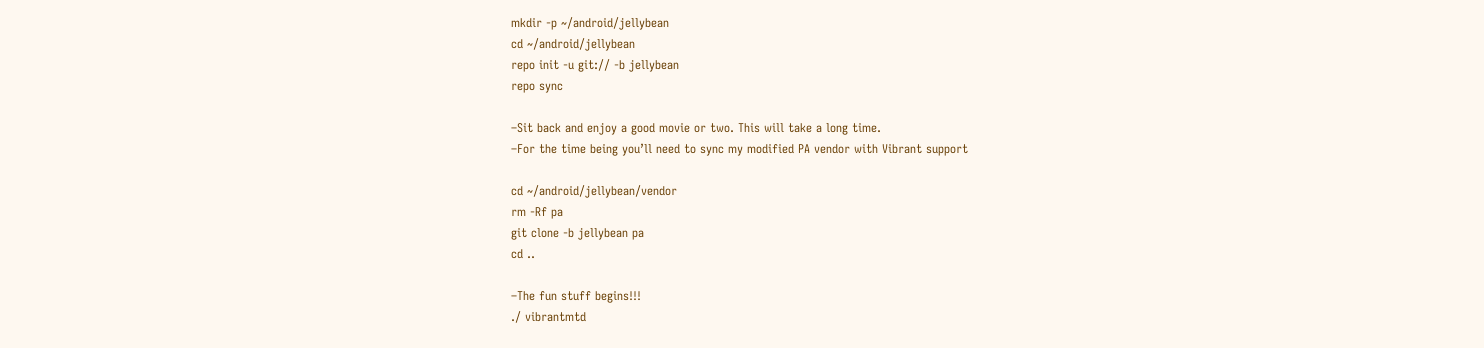mkdir -p ~/android/jellybean
cd ~/android/jellybean
repo init -u git:// -b jellybean
repo sync

–Sit back and enjoy a good movie or two. This will take a long time.
–For the time being you’ll need to sync my modified PA vendor with Vibrant support

cd ~/android/jellybean/vendor
rm -Rf pa
git clone -b jellybean pa
cd ..

–The fun stuff begins!!!
./ vibrantmtd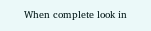When complete look in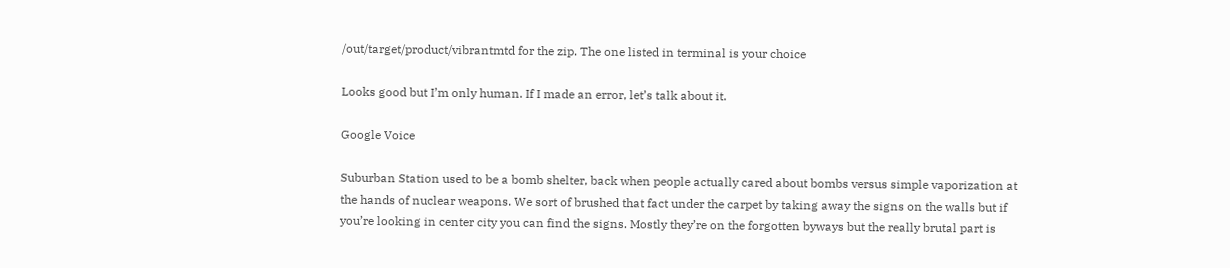/out/target/product/vibrantmtd for the zip. The one listed in terminal is your choice

Looks good but I’m only human. If I made an error, let’s talk about it.

Google Voice

Suburban Station used to be a bomb shelter, back when people actually cared about bombs versus simple vaporization at the hands of nuclear weapons. We sort of brushed that fact under the carpet by taking away the signs on the walls but if you’re looking in center city you can find the signs. Mostly they’re on the forgotten byways but the really brutal part is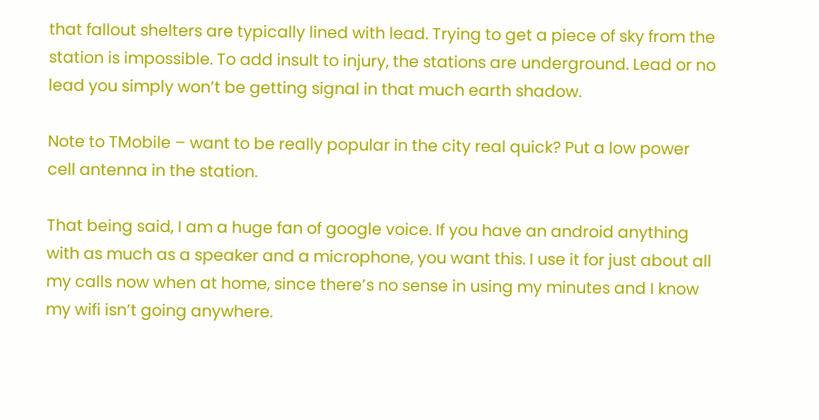that fallout shelters are typically lined with lead. Trying to get a piece of sky from the station is impossible. To add insult to injury, the stations are underground. Lead or no lead you simply won’t be getting signal in that much earth shadow.

Note to TMobile – want to be really popular in the city real quick? Put a low power cell antenna in the station.

That being said, I am a huge fan of google voice. If you have an android anything with as much as a speaker and a microphone, you want this. I use it for just about all my calls now when at home, since there’s no sense in using my minutes and I know my wifi isn’t going anywhere.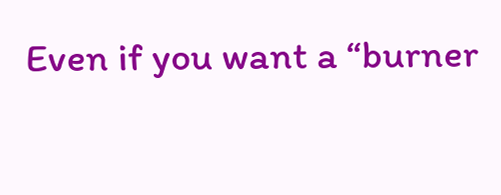Even if you want a “burner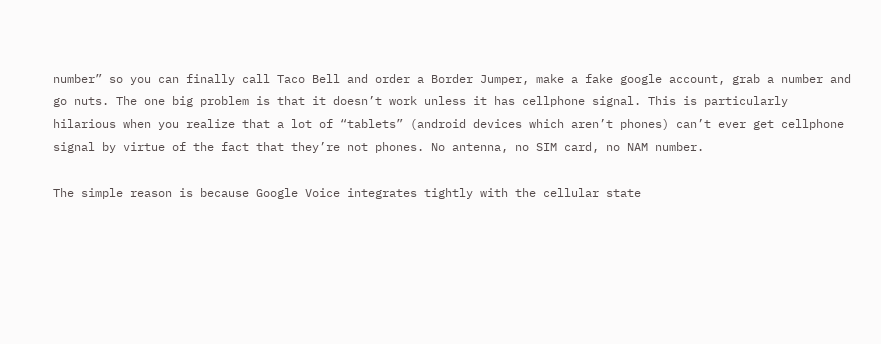number” so you can finally call Taco Bell and order a Border Jumper, make a fake google account, grab a number and go nuts. The one big problem is that it doesn’t work unless it has cellphone signal. This is particularly hilarious when you realize that a lot of “tablets” (android devices which aren’t phones) can’t ever get cellphone signal by virtue of the fact that they’re not phones. No antenna, no SIM card, no NAM number.

The simple reason is because Google Voice integrates tightly with the cellular state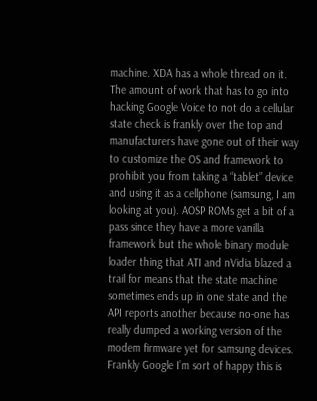machine. XDA has a whole thread on it. The amount of work that has to go into hacking Google Voice to not do a cellular state check is frankly over the top and manufacturers have gone out of their way to customize the OS and framework to prohibit you from taking a “tablet” device and using it as a cellphone (samsung, I am looking at you). AOSP ROMs get a bit of a pass since they have a more vanilla framework but the whole binary module loader thing that ATI and nVidia blazed a trail for means that the state machine sometimes ends up in one state and the API reports another because no-one has really dumped a working version of the modem firmware yet for samsung devices. Frankly Google I’m sort of happy this is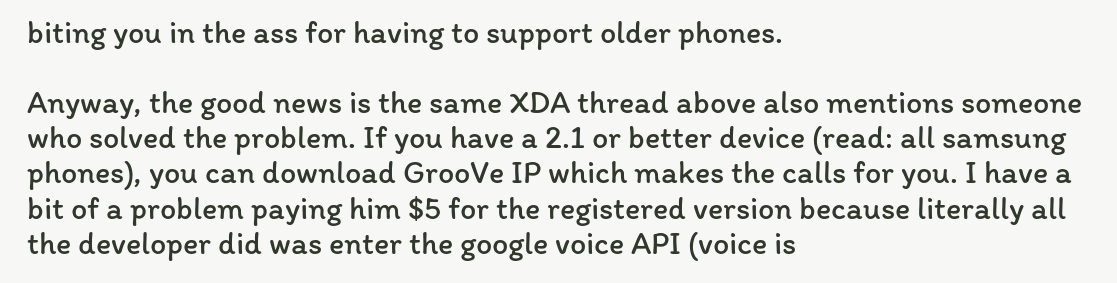biting you in the ass for having to support older phones.

Anyway, the good news is the same XDA thread above also mentions someone who solved the problem. If you have a 2.1 or better device (read: all samsung phones), you can download GrooVe IP which makes the calls for you. I have a bit of a problem paying him $5 for the registered version because literally all the developer did was enter the google voice API (voice is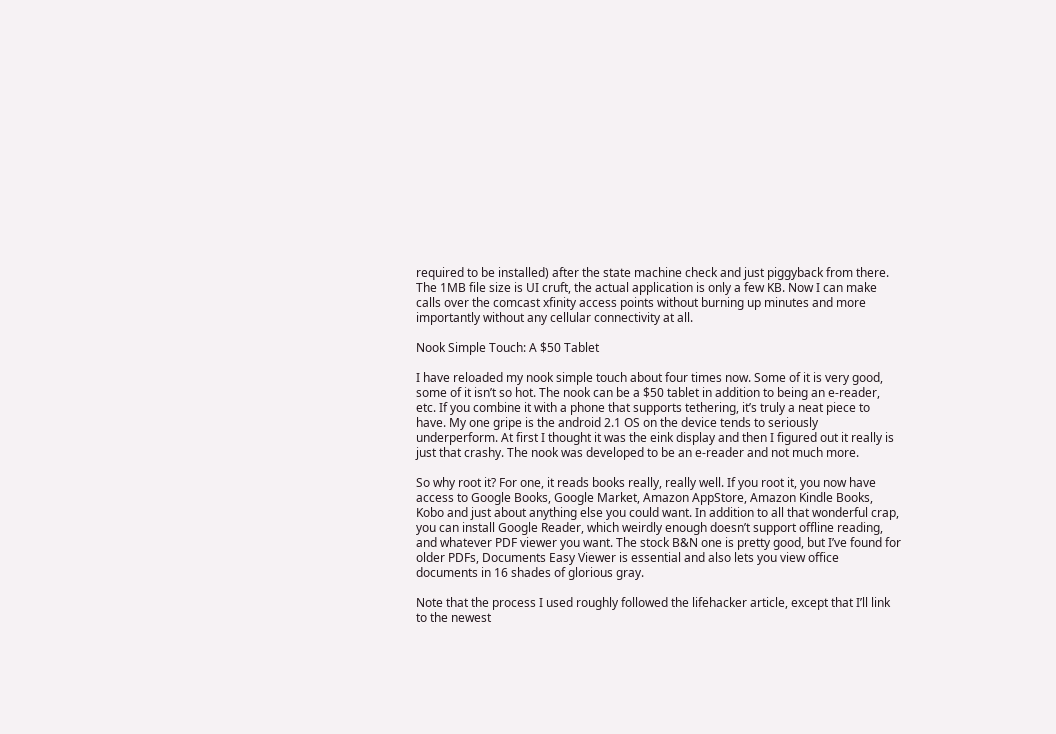required to be installed) after the state machine check and just piggyback from there. The 1MB file size is UI cruft, the actual application is only a few KB. Now I can make calls over the comcast xfinity access points without burning up minutes and more importantly without any cellular connectivity at all.

Nook Simple Touch: A $50 Tablet

I have reloaded my nook simple touch about four times now. Some of it is very good, some of it isn’t so hot. The nook can be a $50 tablet in addition to being an e-reader, etc. If you combine it with a phone that supports tethering, it’s truly a neat piece to have. My one gripe is the android 2.1 OS on the device tends to seriously underperform. At first I thought it was the eink display and then I figured out it really is just that crashy. The nook was developed to be an e-reader and not much more.

So why root it? For one, it reads books really, really well. If you root it, you now have access to Google Books, Google Market, Amazon AppStore, Amazon Kindle Books, Kobo and just about anything else you could want. In addition to all that wonderful crap, you can install Google Reader, which weirdly enough doesn’t support offline reading, and whatever PDF viewer you want. The stock B&N one is pretty good, but I’ve found for older PDFs, Documents Easy Viewer is essential and also lets you view office documents in 16 shades of glorious gray.

Note that the process I used roughly followed the lifehacker article, except that I’ll link to the newest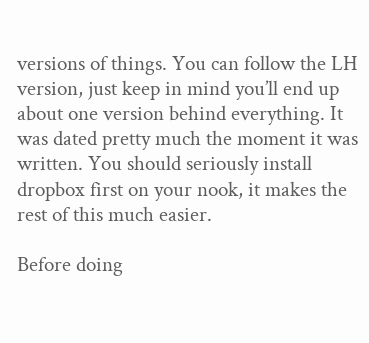versions of things. You can follow the LH version, just keep in mind you’ll end up about one version behind everything. It was dated pretty much the moment it was written. You should seriously install dropbox first on your nook, it makes the rest of this much easier.

Before doing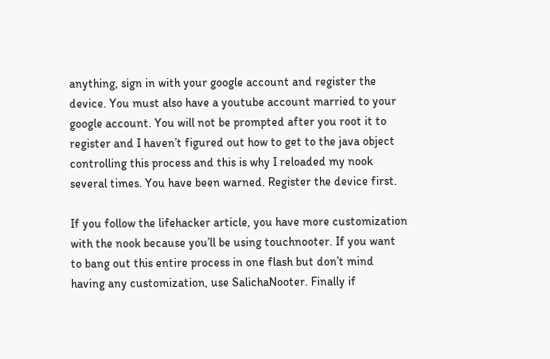anything, sign in with your google account and register the device. You must also have a youtube account married to your google account. You will not be prompted after you root it to register and I haven’t figured out how to get to the java object controlling this process and this is why I reloaded my nook several times. You have been warned. Register the device first.

If you follow the lifehacker article, you have more customization with the nook because you’ll be using touchnooter. If you want to bang out this entire process in one flash but don’t mind having any customization, use SalichaNooter. Finally if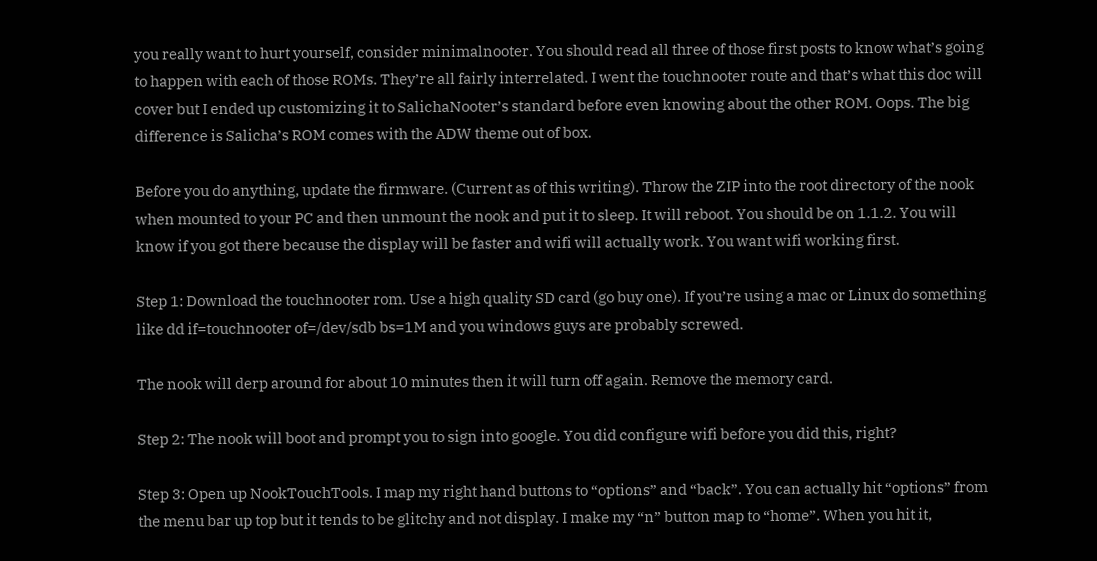you really want to hurt yourself, consider minimalnooter. You should read all three of those first posts to know what’s going to happen with each of those ROMs. They’re all fairly interrelated. I went the touchnooter route and that’s what this doc will cover but I ended up customizing it to SalichaNooter’s standard before even knowing about the other ROM. Oops. The big difference is Salicha’s ROM comes with the ADW theme out of box.

Before you do anything, update the firmware. (Current as of this writing). Throw the ZIP into the root directory of the nook when mounted to your PC and then unmount the nook and put it to sleep. It will reboot. You should be on 1.1.2. You will know if you got there because the display will be faster and wifi will actually work. You want wifi working first.

Step 1: Download the touchnooter rom. Use a high quality SD card (go buy one). If you’re using a mac or Linux do something like dd if=touchnooter of=/dev/sdb bs=1M and you windows guys are probably screwed.

The nook will derp around for about 10 minutes then it will turn off again. Remove the memory card.

Step 2: The nook will boot and prompt you to sign into google. You did configure wifi before you did this, right?

Step 3: Open up NookTouchTools. I map my right hand buttons to “options” and “back”. You can actually hit “options” from the menu bar up top but it tends to be glitchy and not display. I make my “n” button map to “home”. When you hit it,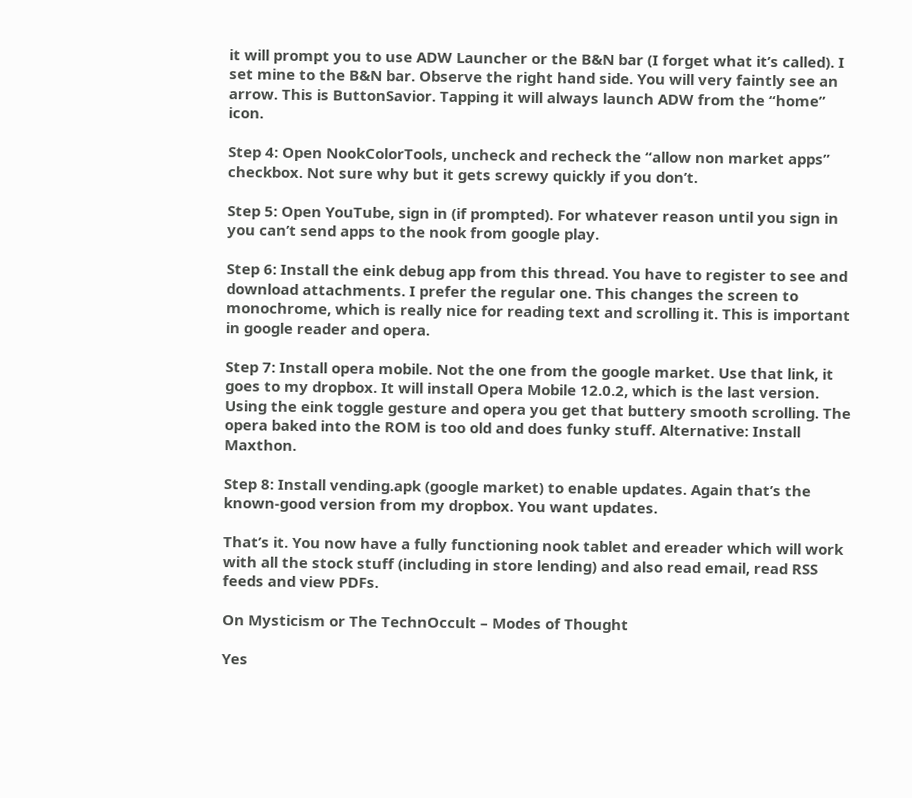it will prompt you to use ADW Launcher or the B&N bar (I forget what it’s called). I set mine to the B&N bar. Observe the right hand side. You will very faintly see an arrow. This is ButtonSavior. Tapping it will always launch ADW from the “home” icon.

Step 4: Open NookColorTools, uncheck and recheck the “allow non market apps” checkbox. Not sure why but it gets screwy quickly if you don’t.

Step 5: Open YouTube, sign in (if prompted). For whatever reason until you sign in you can’t send apps to the nook from google play.

Step 6: Install the eink debug app from this thread. You have to register to see and download attachments. I prefer the regular one. This changes the screen to monochrome, which is really nice for reading text and scrolling it. This is important in google reader and opera.

Step 7: Install opera mobile. Not the one from the google market. Use that link, it goes to my dropbox. It will install Opera Mobile 12.0.2, which is the last version. Using the eink toggle gesture and opera you get that buttery smooth scrolling. The opera baked into the ROM is too old and does funky stuff. Alternative: Install Maxthon.

Step 8: Install vending.apk (google market) to enable updates. Again that’s the known-good version from my dropbox. You want updates.

That’s it. You now have a fully functioning nook tablet and ereader which will work with all the stock stuff (including in store lending) and also read email, read RSS feeds and view PDFs.

On Mysticism or The TechnOccult – Modes of Thought

Yes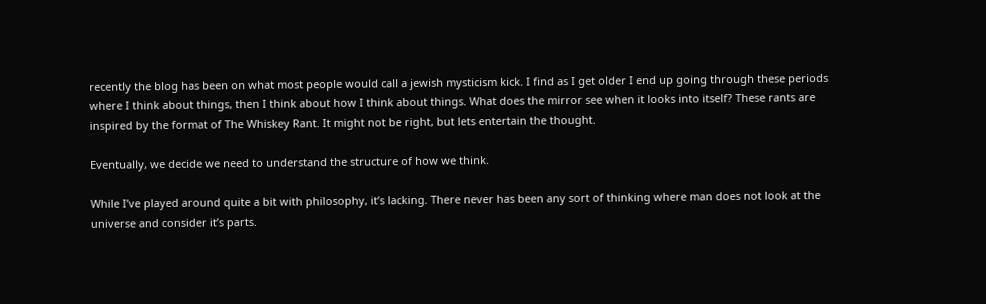recently the blog has been on what most people would call a jewish mysticism kick. I find as I get older I end up going through these periods where I think about things, then I think about how I think about things. What does the mirror see when it looks into itself? These rants are inspired by the format of The Whiskey Rant. It might not be right, but lets entertain the thought.

Eventually, we decide we need to understand the structure of how we think.

While I’ve played around quite a bit with philosophy, it’s lacking. There never has been any sort of thinking where man does not look at the universe and consider it’s parts.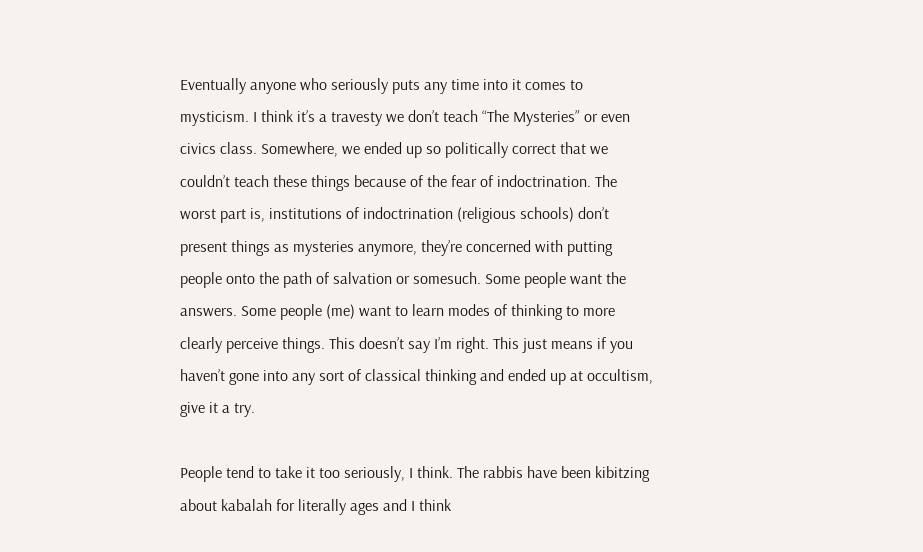Eventually anyone who seriously puts any time into it comes to mysticism. I think it’s a travesty we don’t teach “The Mysteries” or even civics class. Somewhere, we ended up so politically correct that we couldn’t teach these things because of the fear of indoctrination. The worst part is, institutions of indoctrination (religious schools) don’t present things as mysteries anymore, they’re concerned with putting people onto the path of salvation or somesuch. Some people want the answers. Some people (me) want to learn modes of thinking to more clearly perceive things. This doesn’t say I’m right. This just means if you haven’t gone into any sort of classical thinking and ended up at occultism, give it a try.

People tend to take it too seriously, I think. The rabbis have been kibitzing about kabalah for literally ages and I think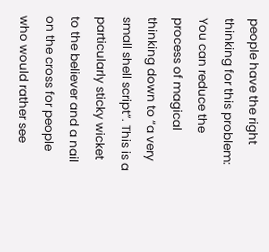people have the right thinking for this problem: You can reduce the process of magical thinking down to “a very small shell script”. This is a particularly sticky wicket to the believer and a nail on the cross for people who would rather see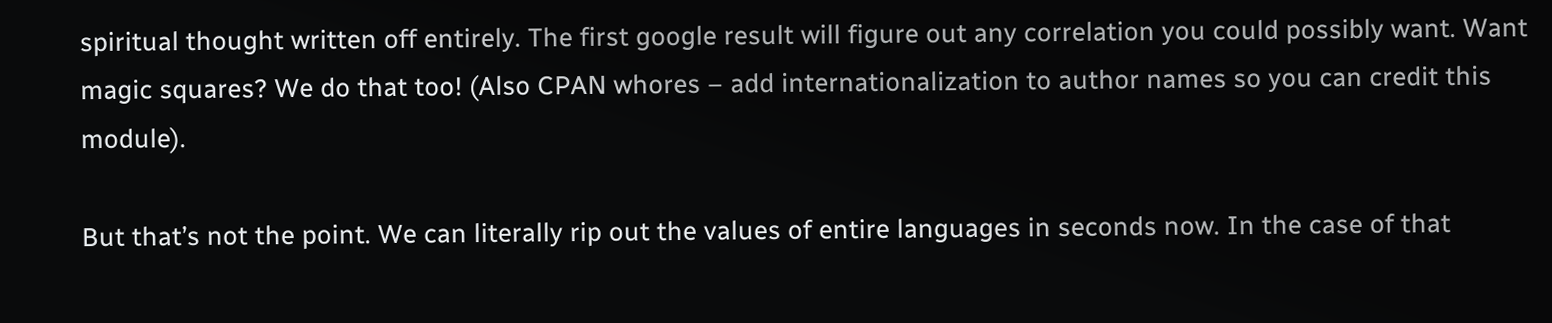spiritual thought written off entirely. The first google result will figure out any correlation you could possibly want. Want magic squares? We do that too! (Also CPAN whores – add internationalization to author names so you can credit this module).

But that’s not the point. We can literally rip out the values of entire languages in seconds now. In the case of that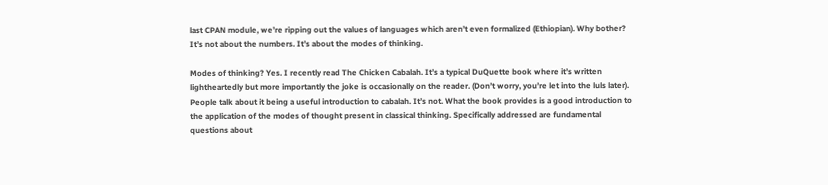last CPAN module, we’re ripping out the values of languages which aren’t even formalized (Ethiopian). Why bother? It’s not about the numbers. It’s about the modes of thinking.

Modes of thinking? Yes. I recently read The Chicken Cabalah. It’s a typical DuQuette book where it’s written lightheartedly but more importantly the joke is occasionally on the reader. (Don’t worry, you’re let into the luls later). People talk about it being a useful introduction to cabalah. It’s not. What the book provides is a good introduction to the application of the modes of thought present in classical thinking. Specifically addressed are fundamental questions about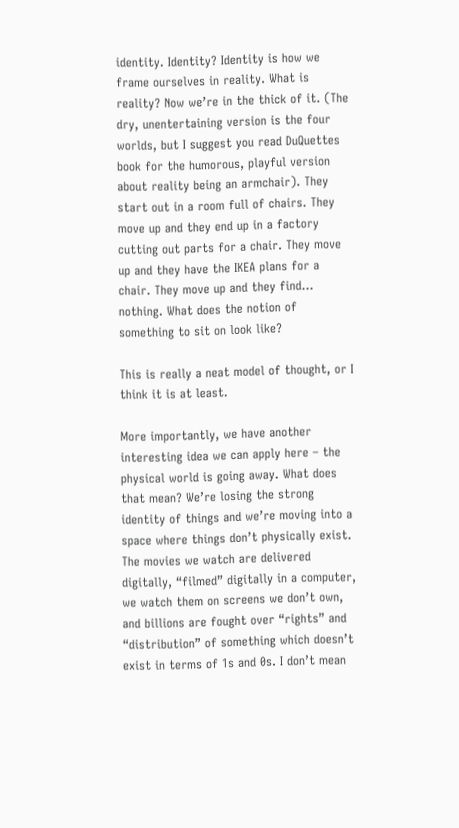identity. Identity? Identity is how we frame ourselves in reality. What is reality? Now we’re in the thick of it. (The dry, unentertaining version is the four worlds, but I suggest you read DuQuettes book for the humorous, playful version about reality being an armchair). They start out in a room full of chairs. They  move up and they end up in a factory cutting out parts for a chair. They move up and they have the IKEA plans for a chair. They move up and they find… nothing. What does the notion of something to sit on look like?

This is really a neat model of thought, or I think it is at least.

More importantly, we have another interesting idea we can apply here – the physical world is going away. What does that mean? We’re losing the strong identity of things and we’re moving into a space where things don’t physically exist. The movies we watch are delivered digitally, “filmed” digitally in a computer, we watch them on screens we don’t own, and billions are fought over “rights” and “distribution” of something which doesn’t exist in terms of 1s and 0s. I don’t mean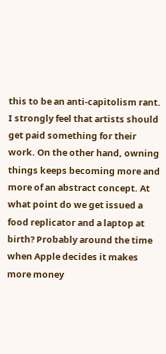this to be an anti-capitolism rant. I strongly feel that artists should get paid something for their work. On the other hand, owning things keeps becoming more and more of an abstract concept. At what point do we get issued a food replicator and a laptop at birth? Probably around the time when Apple decides it makes more money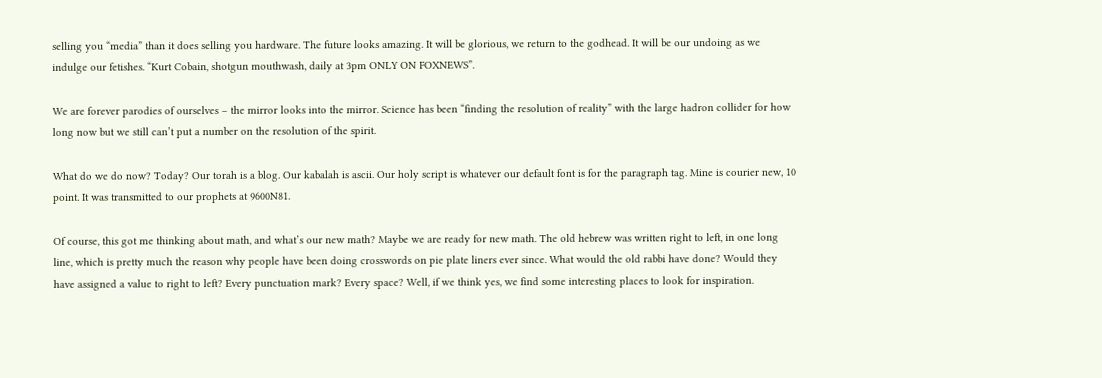selling you “media” than it does selling you hardware. The future looks amazing. It will be glorious, we return to the godhead. It will be our undoing as we indulge our fetishes. “Kurt Cobain, shotgun mouthwash, daily at 3pm ONLY ON FOXNEWS”.

We are forever parodies of ourselves – the mirror looks into the mirror. Science has been “finding the resolution of reality” with the large hadron collider for how long now but we still can’t put a number on the resolution of the spirit.

What do we do now? Today? Our torah is a blog. Our kabalah is ascii. Our holy script is whatever our default font is for the paragraph tag. Mine is courier new, 10 point. It was transmitted to our prophets at 9600N81.

Of course, this got me thinking about math, and what’s our new math? Maybe we are ready for new math. The old hebrew was written right to left, in one long line, which is pretty much the reason why people have been doing crosswords on pie plate liners ever since. What would the old rabbi have done? Would they have assigned a value to right to left? Every punctuation mark? Every space? Well, if we think yes, we find some interesting places to look for inspiration.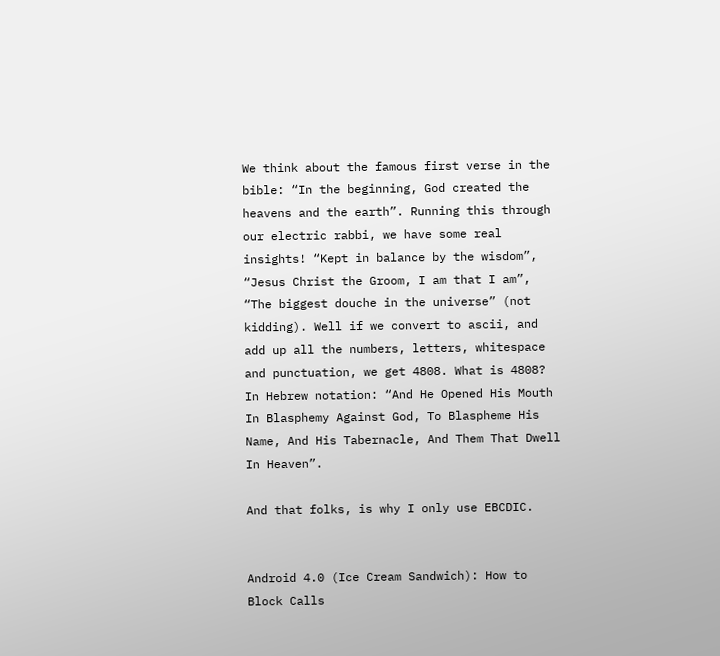We think about the famous first verse in the bible: “In the beginning, God created the heavens and the earth”. Running this through our electric rabbi, we have some real insights! “Kept in balance by the wisdom”, “Jesus Christ the Groom, I am that I am”, “The biggest douche in the universe” (not kidding). Well if we convert to ascii, and add up all the numbers, letters, whitespace and punctuation, we get 4808. What is 4808? In Hebrew notation: “And He Opened His Mouth In Blasphemy Against God, To Blaspheme His Name, And His Tabernacle, And Them That Dwell In Heaven”.

And that folks, is why I only use EBCDIC.


Android 4.0 (Ice Cream Sandwich): How to Block Calls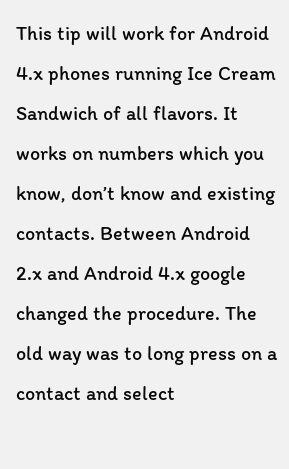This tip will work for Android 4.x phones running Ice Cream Sandwich of all flavors. It works on numbers which you know, don’t know and existing contacts. Between Android 2.x and Android 4.x google changed the procedure. The old way was to long press on a contact and select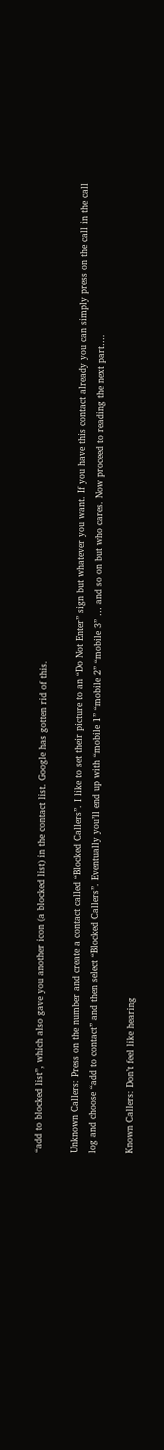“add to blocked list”, which also gave you another icon (a blocked list) in the contact list. Google has gotten rid of this.

Unknown Callers: Press on the number and create a contact called “Blocked Callers”. I like to set their picture to an “Do Not Enter” sign but whatever you want. If you have this contact already you can simply press on the call in the call log and choose “add to contact” and then select “Blocked Callers”. Eventually you’ll end up with “mobile 1” “mobile 2” “mobile 3” … and so on but who cares. Now proceed to reading the next part….

Known Callers: Don’t feel like hearing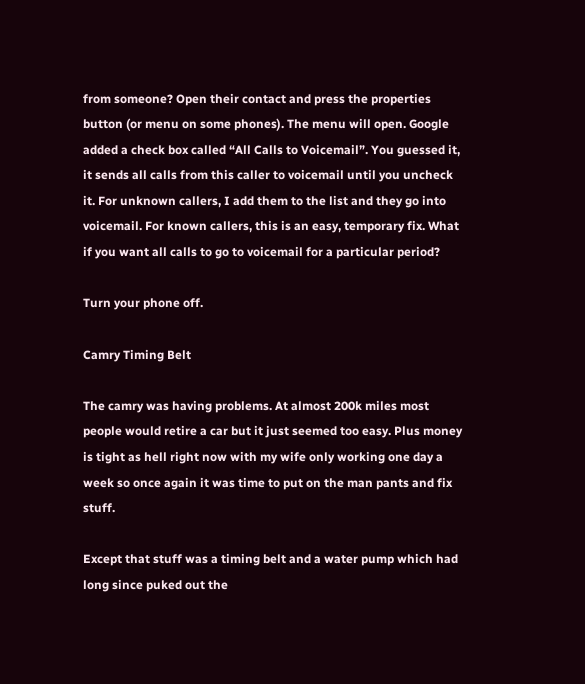from someone? Open their contact and press the properties button (or menu on some phones). The menu will open. Google added a check box called “All Calls to Voicemail”. You guessed it, it sends all calls from this caller to voicemail until you uncheck it. For unknown callers, I add them to the list and they go into voicemail. For known callers, this is an easy, temporary fix. What if you want all calls to go to voicemail for a particular period?

Turn your phone off.

Camry Timing Belt

The camry was having problems. At almost 200k miles most people would retire a car but it just seemed too easy. Plus money is tight as hell right now with my wife only working one day a week so once again it was time to put on the man pants and fix stuff.

Except that stuff was a timing belt and a water pump which had long since puked out the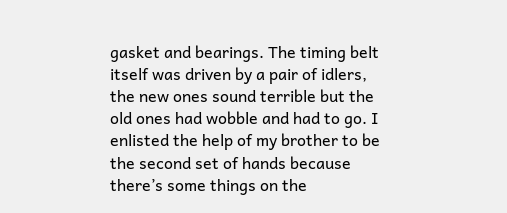gasket and bearings. The timing belt itself was driven by a pair of idlers, the new ones sound terrible but the old ones had wobble and had to go. I enlisted the help of my brother to be the second set of hands because there’s some things on the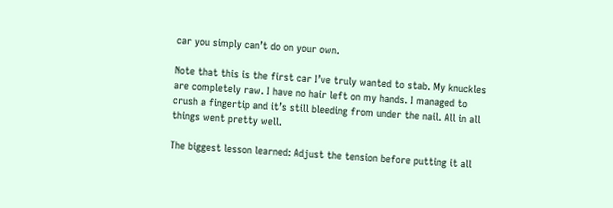car you simply can’t do on your own.

Note that this is the first car I’ve truly wanted to stab. My knuckles are completely raw. I have no hair left on my hands. I managed to crush a fingertip and it’s still bleeding from under the nail. All in all things went pretty well.

The biggest lesson learned: Adjust the tension before putting it all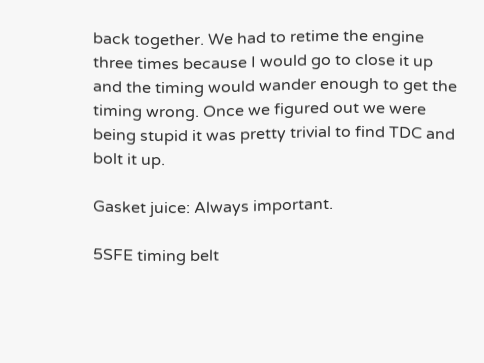back together. We had to retime the engine three times because I would go to close it up and the timing would wander enough to get the timing wrong. Once we figured out we were being stupid it was pretty trivial to find TDC and bolt it up.

Gasket juice: Always important.

5SFE timing belt